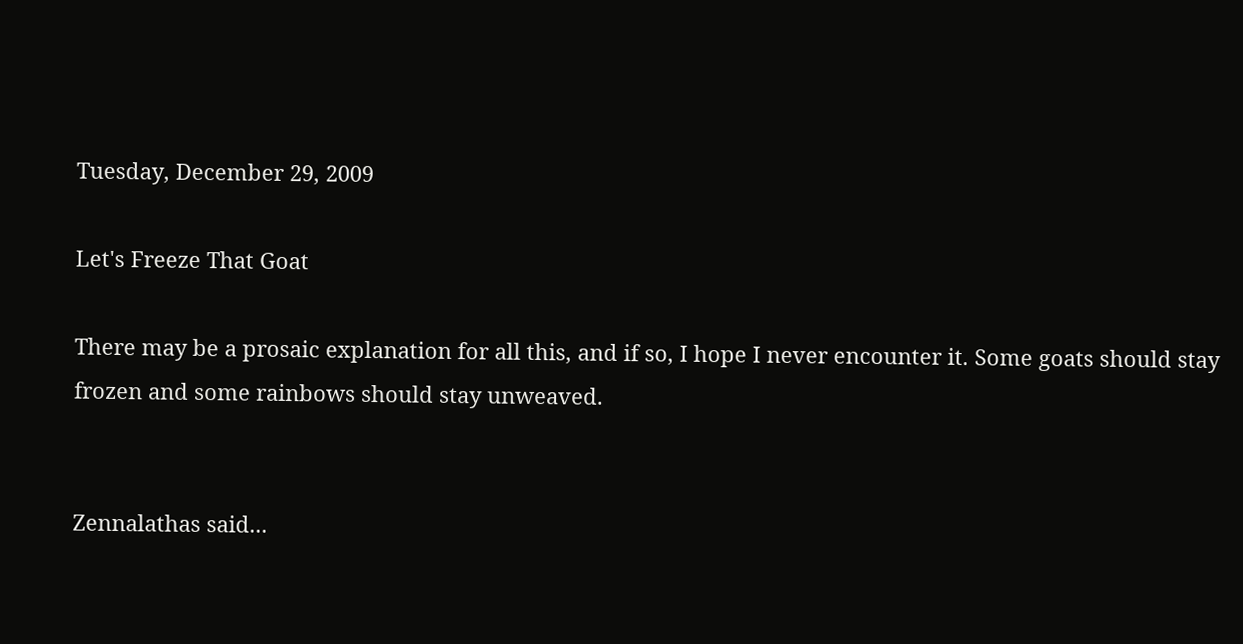Tuesday, December 29, 2009

Let's Freeze That Goat

There may be a prosaic explanation for all this, and if so, I hope I never encounter it. Some goats should stay frozen and some rainbows should stay unweaved.


Zennalathas said...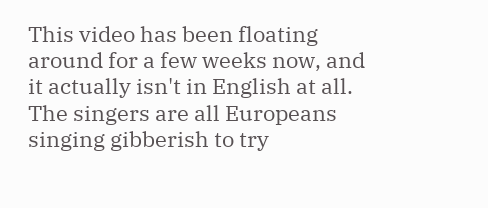This video has been floating around for a few weeks now, and it actually isn't in English at all. The singers are all Europeans singing gibberish to try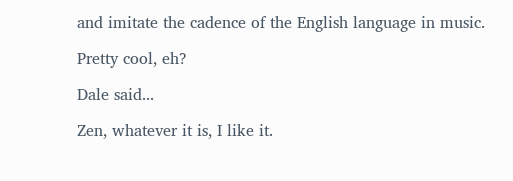and imitate the cadence of the English language in music.

Pretty cool, eh?

Dale said...

Zen, whatever it is, I like it.